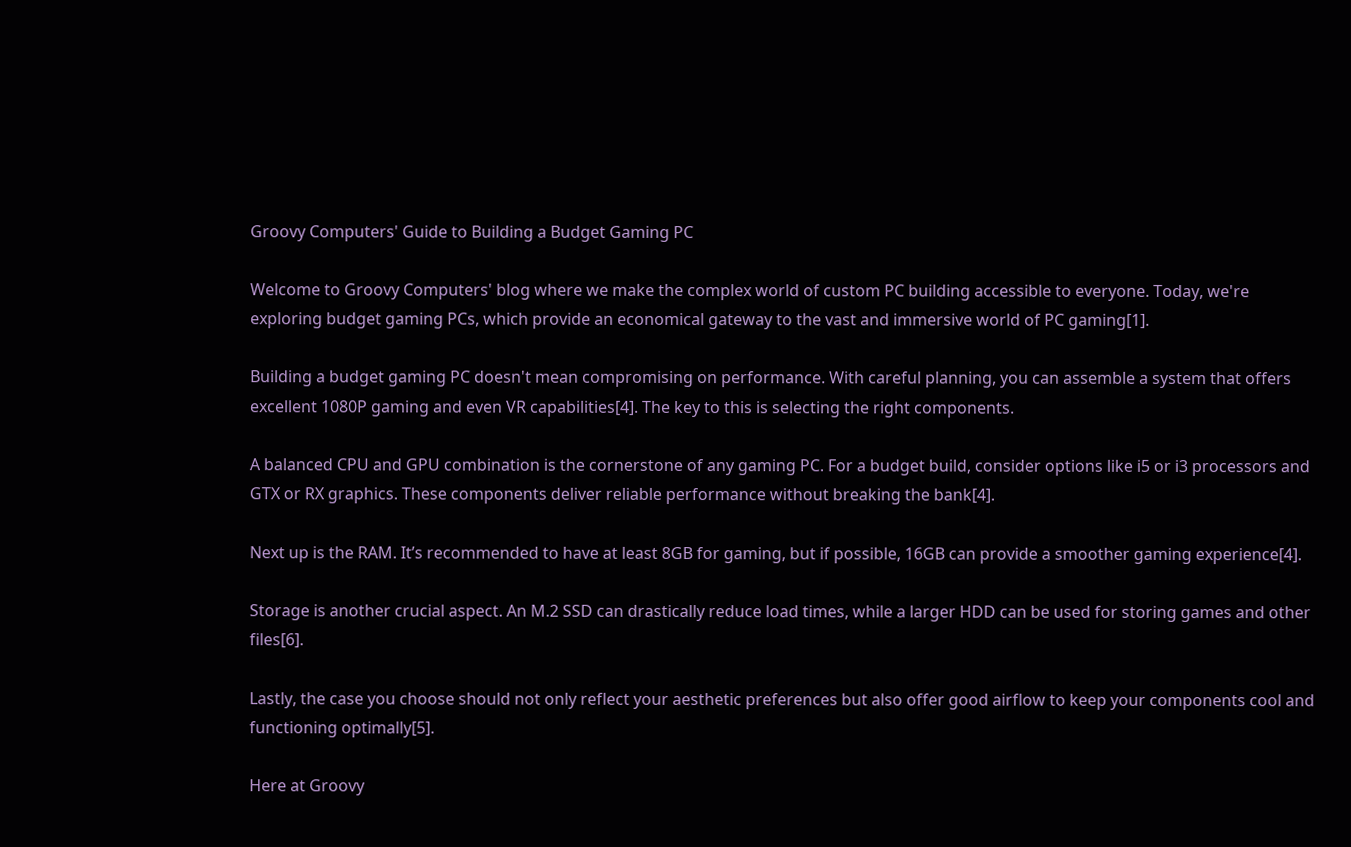Groovy Computers' Guide to Building a Budget Gaming PC

Welcome to Groovy Computers' blog where we make the complex world of custom PC building accessible to everyone. Today, we're exploring budget gaming PCs, which provide an economical gateway to the vast and immersive world of PC gaming[1].

Building a budget gaming PC doesn't mean compromising on performance. With careful planning, you can assemble a system that offers excellent 1080P gaming and even VR capabilities[4]. The key to this is selecting the right components.

A balanced CPU and GPU combination is the cornerstone of any gaming PC. For a budget build, consider options like i5 or i3 processors and GTX or RX graphics. These components deliver reliable performance without breaking the bank[4].

Next up is the RAM. It’s recommended to have at least 8GB for gaming, but if possible, 16GB can provide a smoother gaming experience[4].

Storage is another crucial aspect. An M.2 SSD can drastically reduce load times, while a larger HDD can be used for storing games and other files[6].

Lastly, the case you choose should not only reflect your aesthetic preferences but also offer good airflow to keep your components cool and functioning optimally[5].

Here at Groovy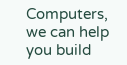Computers, we can help you build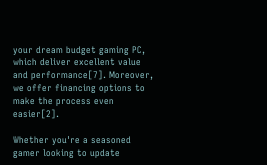your dream budget gaming PC, which deliver excellent value and performance[7]. Moreover, we offer financing options to make the process even easier[2].

Whether you're a seasoned gamer looking to update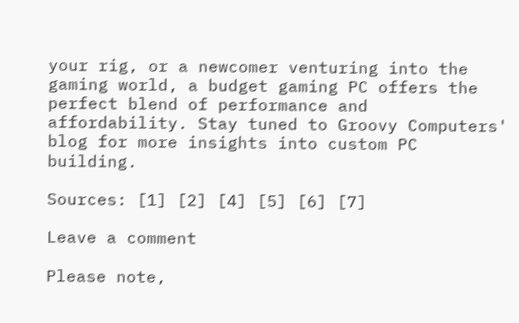your rig, or a newcomer venturing into the gaming world, a budget gaming PC offers the perfect blend of performance and affordability. Stay tuned to Groovy Computers' blog for more insights into custom PC building.

Sources: [1] [2] [4] [5] [6] [7]

Leave a comment

Please note,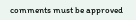comments must be approved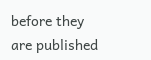before they are published